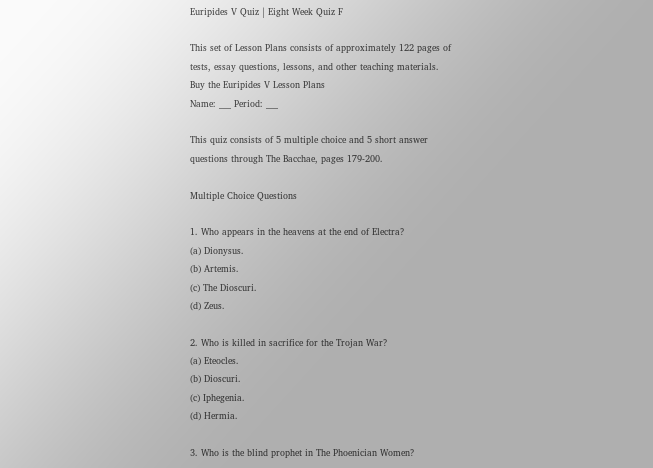Euripides V Quiz | Eight Week Quiz F

This set of Lesson Plans consists of approximately 122 pages of tests, essay questions, lessons, and other teaching materials.
Buy the Euripides V Lesson Plans
Name: ___ Period: ___

This quiz consists of 5 multiple choice and 5 short answer questions through The Bacchae, pages 179-200.

Multiple Choice Questions

1. Who appears in the heavens at the end of Electra?
(a) Dionysus.
(b) Artemis.
(c) The Dioscuri.
(d) Zeus.

2. Who is killed in sacrifice for the Trojan War?
(a) Eteocles.
(b) Dioscuri.
(c) Iphegenia.
(d) Hermia.

3. Who is the blind prophet in The Phoenician Women?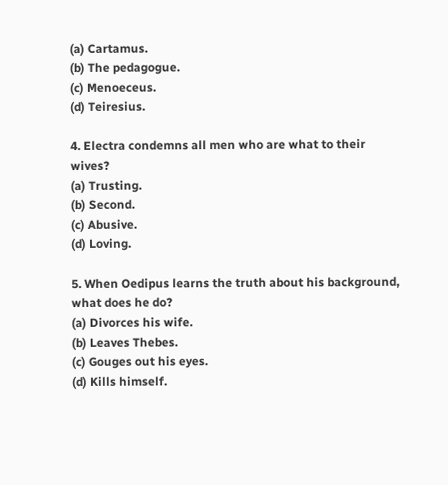(a) Cartamus.
(b) The pedagogue.
(c) Menoeceus.
(d) Teiresius.

4. Electra condemns all men who are what to their wives?
(a) Trusting.
(b) Second.
(c) Abusive.
(d) Loving.

5. When Oedipus learns the truth about his background, what does he do?
(a) Divorces his wife.
(b) Leaves Thebes.
(c) Gouges out his eyes.
(d) Kills himself.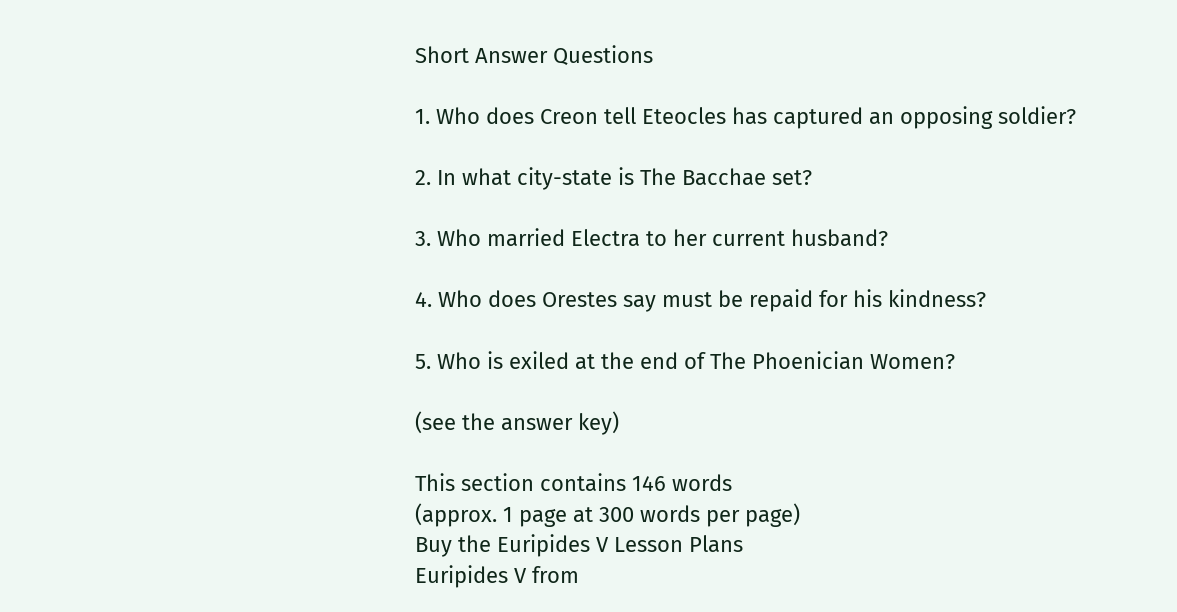Short Answer Questions

1. Who does Creon tell Eteocles has captured an opposing soldier?

2. In what city-state is The Bacchae set?

3. Who married Electra to her current husband?

4. Who does Orestes say must be repaid for his kindness?

5. Who is exiled at the end of The Phoenician Women?

(see the answer key)

This section contains 146 words
(approx. 1 page at 300 words per page)
Buy the Euripides V Lesson Plans
Euripides V from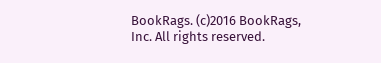BookRags. (c)2016 BookRags, Inc. All rights reserved.